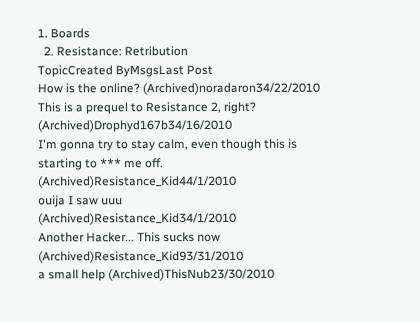1. Boards
  2. Resistance: Retribution
TopicCreated ByMsgsLast Post
How is the online? (Archived)noradaron34/22/2010
This is a prequel to Resistance 2, right? (Archived)Drophyd167b34/16/2010
I'm gonna try to stay calm, even though this is starting to *** me off. (Archived)Resistance_Kid44/1/2010
ouija I saw uuu (Archived)Resistance_Kid34/1/2010
Another Hacker... This sucks now (Archived)Resistance_Kid93/31/2010
a small help (Archived)ThisNub23/30/2010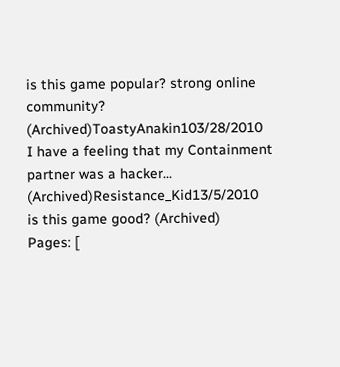is this game popular? strong online community? (Archived)ToastyAnakin103/28/2010
I have a feeling that my Containment partner was a hacker... (Archived)Resistance_Kid13/5/2010
is this game good? (Archived)
Pages: [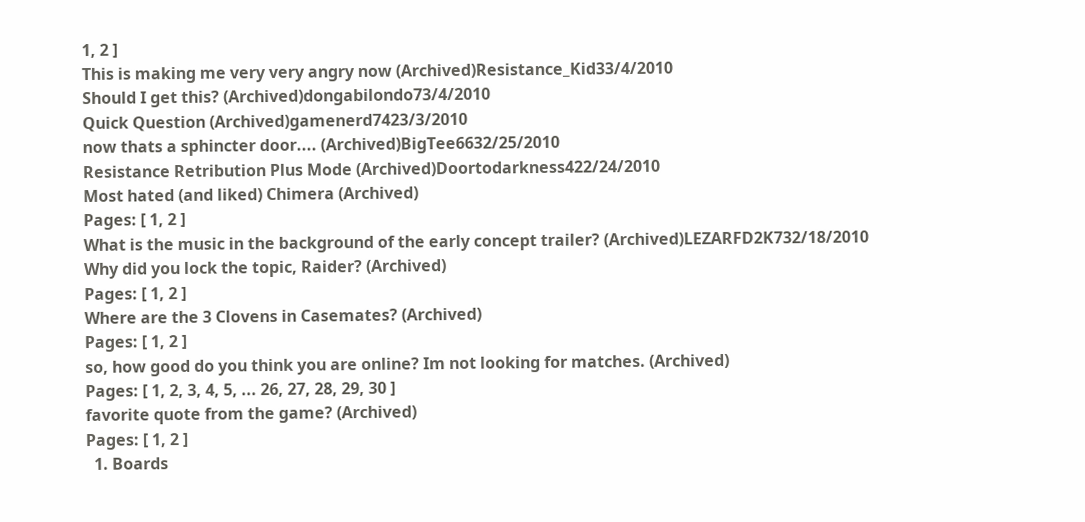1, 2 ]
This is making me very very angry now (Archived)Resistance_Kid33/4/2010
Should I get this? (Archived)dongabilondo73/4/2010
Quick Question (Archived)gamenerd7423/3/2010
now thats a sphincter door.... (Archived)BigTee6632/25/2010
Resistance Retribution Plus Mode (Archived)Doortodarkness422/24/2010
Most hated (and liked) Chimera (Archived)
Pages: [ 1, 2 ]
What is the music in the background of the early concept trailer? (Archived)LEZARFD2K732/18/2010
Why did you lock the topic, Raider? (Archived)
Pages: [ 1, 2 ]
Where are the 3 Clovens in Casemates? (Archived)
Pages: [ 1, 2 ]
so, how good do you think you are online? Im not looking for matches. (Archived)
Pages: [ 1, 2, 3, 4, 5, ... 26, 27, 28, 29, 30 ]
favorite quote from the game? (Archived)
Pages: [ 1, 2 ]
  1. Boards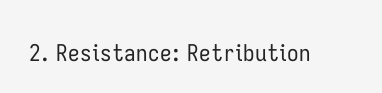2. Resistance: Retribution